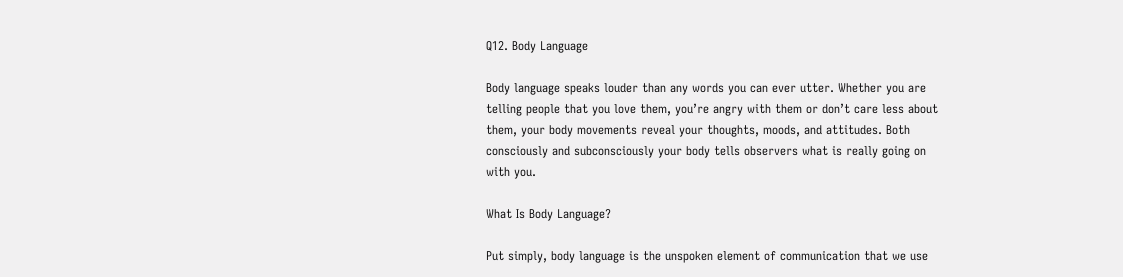Q12. Body Language

Body language speaks louder than any words you can ever utter. Whether you are telling people that you love them, you’re angry with them or don’t care less about them, your body movements reveal your thoughts, moods, and attitudes. Both consciously and subconsciously your body tells observers what is really going on with you.

What Is Body Language?

Put simply, body language is the unspoken element of communication that we use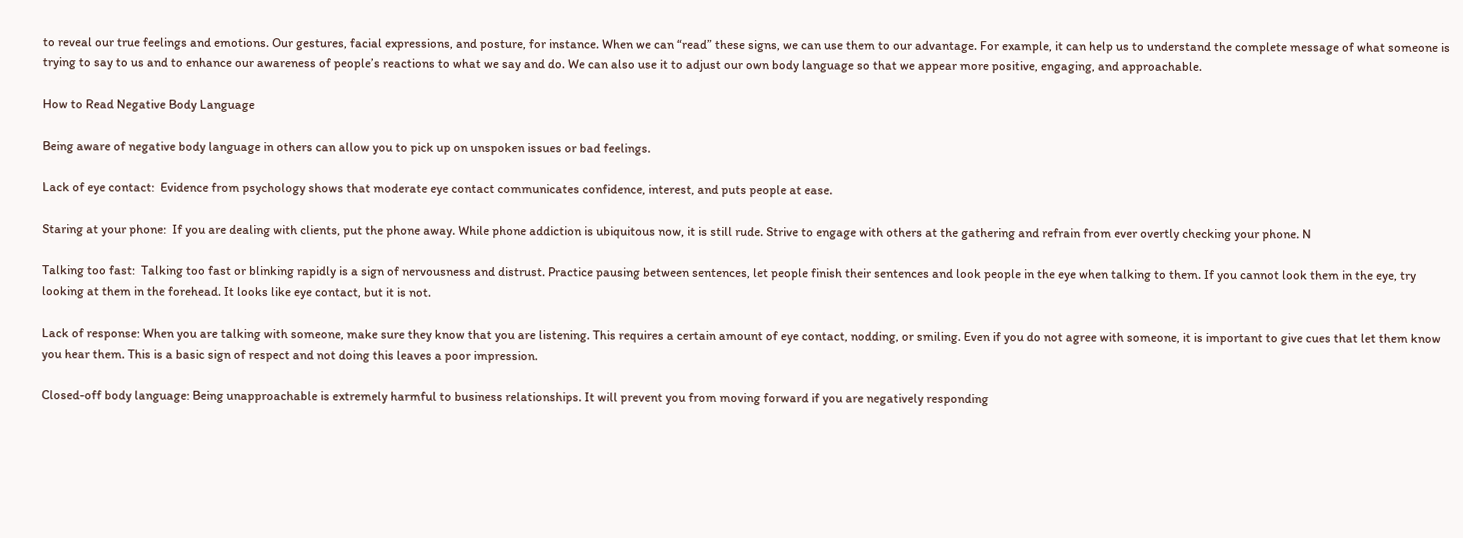to reveal our true feelings and emotions. Our gestures, facial expressions, and posture, for instance. When we can “read” these signs, we can use them to our advantage. For example, it can help us to understand the complete message of what someone is trying to say to us and to enhance our awareness of people’s reactions to what we say and do. We can also use it to adjust our own body language so that we appear more positive, engaging, and approachable.

How to Read Negative Body Language

Being aware of negative body language in others can allow you to pick up on unspoken issues or bad feelings.

Lack of eye contact:  Evidence from psychology shows that moderate eye contact communicates confidence, interest, and puts people at ease.

Staring at your phone:  If you are dealing with clients, put the phone away. While phone addiction is ubiquitous now, it is still rude. Strive to engage with others at the gathering and refrain from ever overtly checking your phone. N

Talking too fast:  Talking too fast or blinking rapidly is a sign of nervousness and distrust. Practice pausing between sentences, let people finish their sentences and look people in the eye when talking to them. If you cannot look them in the eye, try looking at them in the forehead. It looks like eye contact, but it is not.

Lack of response: When you are talking with someone, make sure they know that you are listening. This requires a certain amount of eye contact, nodding, or smiling. Even if you do not agree with someone, it is important to give cues that let them know you hear them. This is a basic sign of respect and not doing this leaves a poor impression.

Closed-off body language: Being unapproachable is extremely harmful to business relationships. It will prevent you from moving forward if you are negatively responding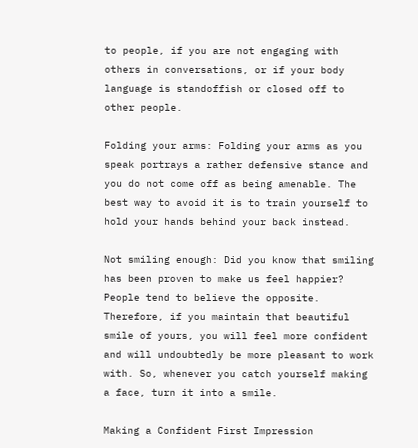to people, if you are not engaging with others in conversations, or if your body language is standoffish or closed off to other people.

Folding your arms: Folding your arms as you speak portrays a rather defensive stance and you do not come off as being amenable. The best way to avoid it is to train yourself to hold your hands behind your back instead.

Not smiling enough: Did you know that smiling has been proven to make us feel happier? People tend to believe the opposite. Therefore, if you maintain that beautiful smile of yours, you will feel more confident and will undoubtedly be more pleasant to work with. So, whenever you catch yourself making a face, turn it into a smile.

Making a Confident First Impression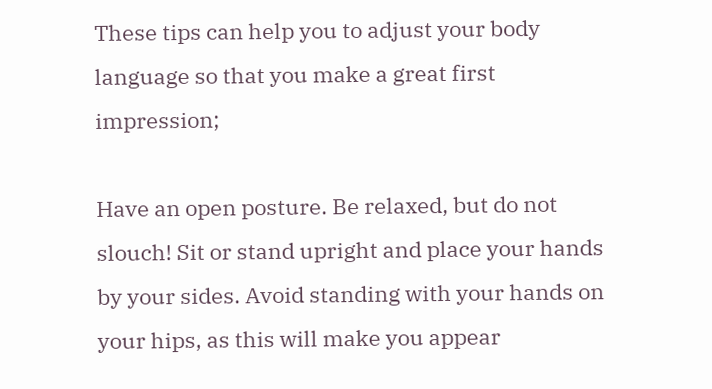These tips can help you to adjust your body language so that you make a great first impression;

Have an open posture. Be relaxed, but do not slouch! Sit or stand upright and place your hands by your sides. Avoid standing with your hands on your hips, as this will make you appear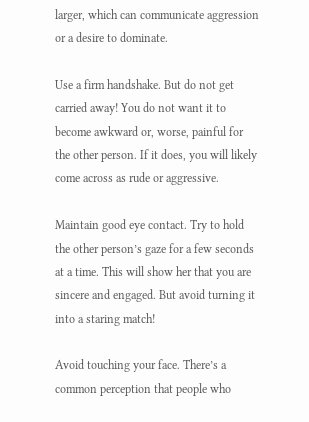larger, which can communicate aggression or a desire to dominate.

Use a firm handshake. But do not get carried away! You do not want it to become awkward or, worse, painful for the other person. If it does, you will likely come across as rude or aggressive.

Maintain good eye contact. Try to hold the other person’s gaze for a few seconds at a time. This will show her that you are sincere and engaged. But avoid turning it into a staring match!

Avoid touching your face. There’s a common perception that people who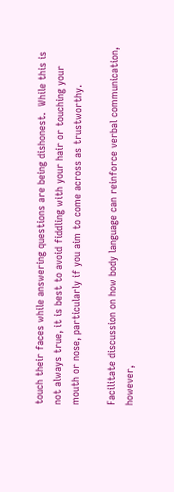touch their faces while answering questions are being dishonest.  While this is not always true, it is best to avoid fiddling with your hair or touching your mouth or nose, particularly if you aim to come across as trustworthy.

Facilitate discussion on how body language can reinforce verbal communication, however,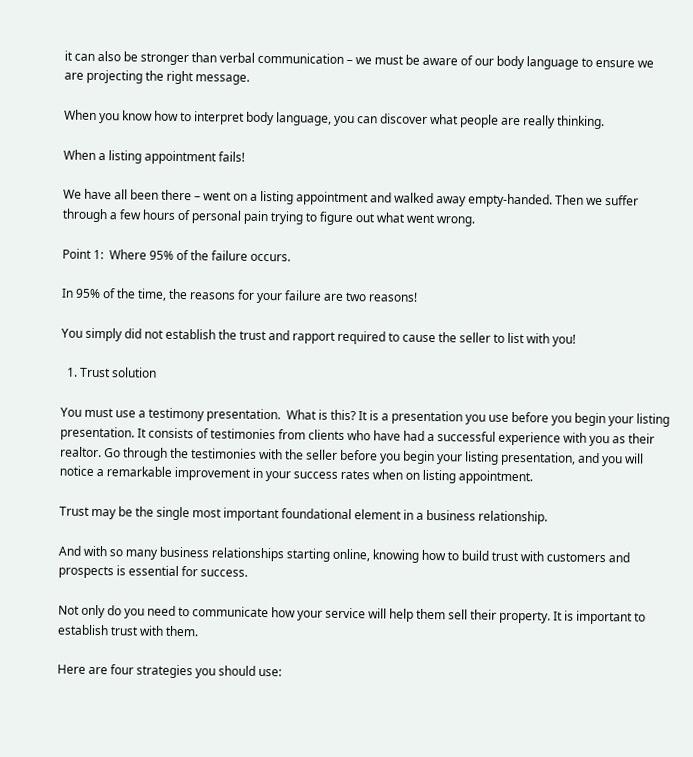it can also be stronger than verbal communication – we must be aware of our body language to ensure we are projecting the right message.

When you know how to interpret body language, you can discover what people are really thinking.

When a listing appointment fails!

We have all been there – went on a listing appointment and walked away empty-handed. Then we suffer through a few hours of personal pain trying to figure out what went wrong.

Point 1:  Where 95% of the failure occurs.

In 95% of the time, the reasons for your failure are two reasons!

You simply did not establish the trust and rapport required to cause the seller to list with you!

  1. Trust solution

You must use a testimony presentation.  What is this? It is a presentation you use before you begin your listing presentation. It consists of testimonies from clients who have had a successful experience with you as their realtor. Go through the testimonies with the seller before you begin your listing presentation, and you will notice a remarkable improvement in your success rates when on listing appointment.

Trust may be the single most important foundational element in a business relationship.

And with so many business relationships starting online, knowing how to build trust with customers and prospects is essential for success.

Not only do you need to communicate how your service will help them sell their property. It is important to establish trust with them.

Here are four strategies you should use: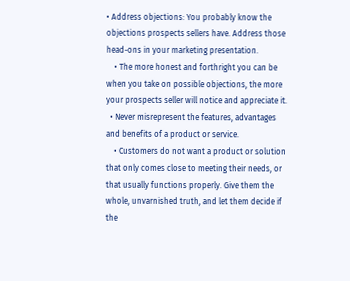• Address objections: You probably know the objections prospects sellers have. Address those head-ons in your marketing presentation.
    • The more honest and forthright you can be when you take on possible objections, the more your prospects seller will notice and appreciate it.
  • Never misrepresent the features, advantages and benefits of a product or service.
    • Customers do not want a product or solution that only comes close to meeting their needs, or that usually functions properly. Give them the whole, unvarnished truth, and let them decide if the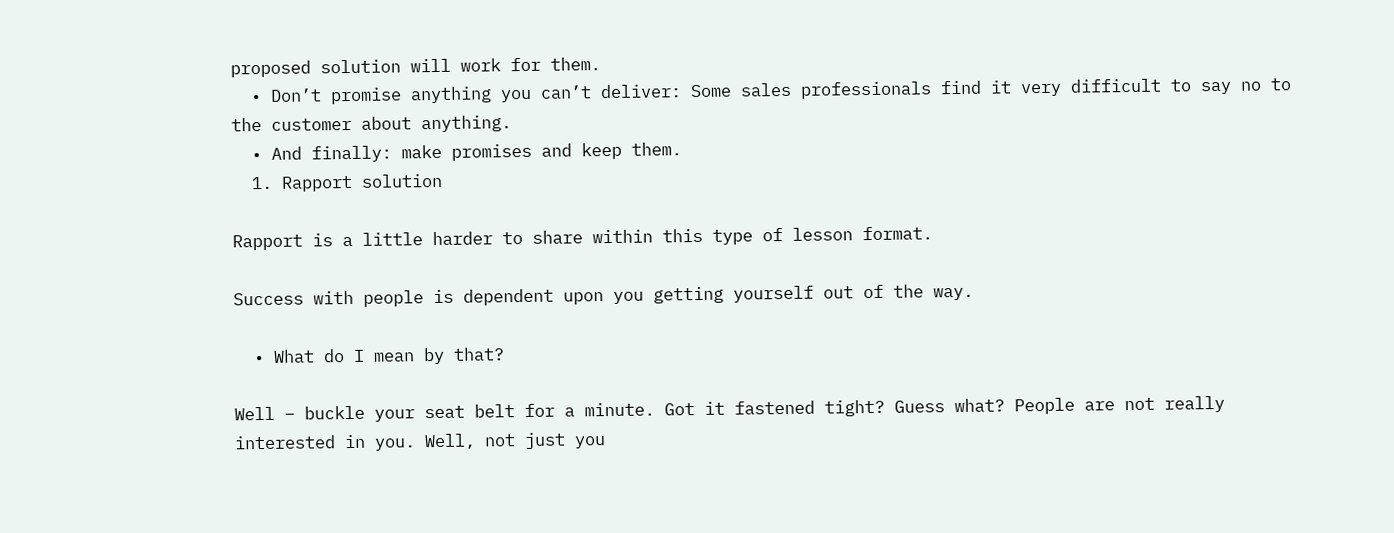proposed solution will work for them.
  • Don’t promise anything you can’t deliver: Some sales professionals find it very difficult to say no to the customer about anything.
  • And finally: make promises and keep them.
  1. Rapport solution

Rapport is a little harder to share within this type of lesson format.

Success with people is dependent upon you getting yourself out of the way.

  • What do I mean by that?

Well – buckle your seat belt for a minute. Got it fastened tight? Guess what? People are not really interested in you. Well, not just you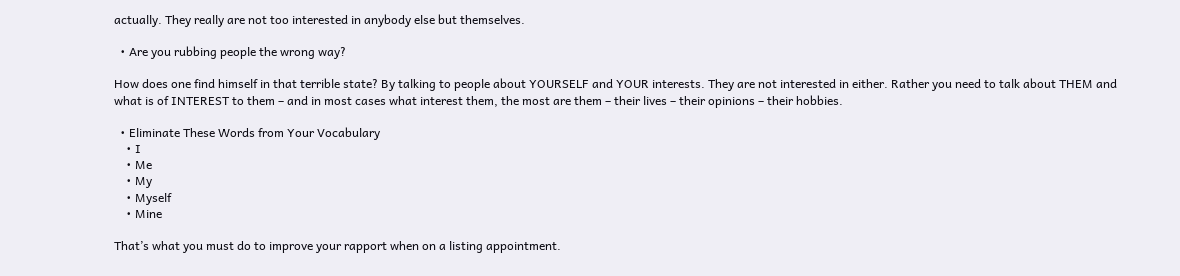actually. They really are not too interested in anybody else but themselves.

  • Are you rubbing people the wrong way?

How does one find himself in that terrible state? By talking to people about YOURSELF and YOUR interests. They are not interested in either. Rather you need to talk about THEM and what is of INTEREST to them – and in most cases what interest them, the most are them – their lives – their opinions – their hobbies.

  • Eliminate These Words from Your Vocabulary
    • I
    • Me
    • My
    • Myself
    • Mine

That’s what you must do to improve your rapport when on a listing appointment.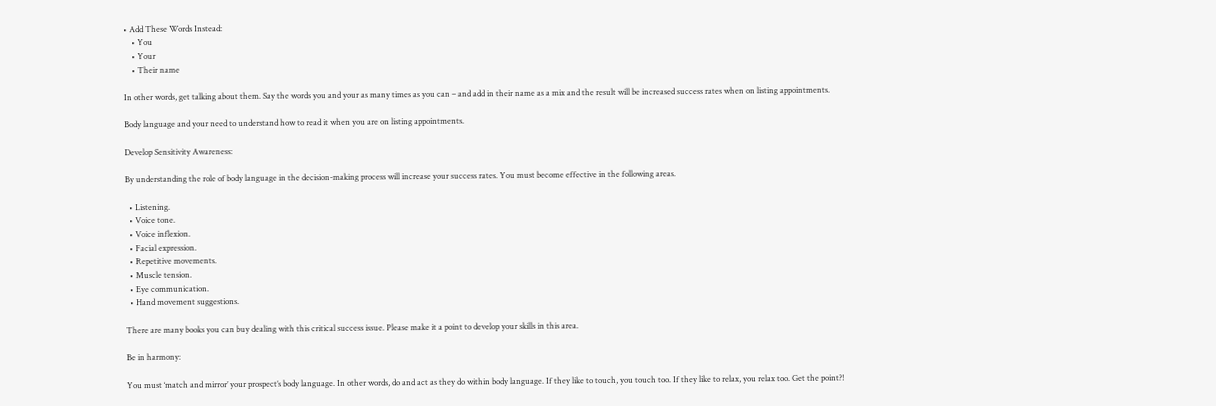• Add These Words Instead:
    • You
    • Your
    • Their name

In other words, get talking about them. Say the words you and your as many times as you can – and add in their name as a mix and the result will be increased success rates when on listing appointments.

Body language and your need to understand how to read it when you are on listing appointments.

Develop Sensitivity Awareness:

By understanding the role of body language in the decision-making process will increase your success rates. You must become effective in the following areas.

  • Listening.
  • Voice tone.
  • Voice inflexion.
  • Facial expression.
  • Repetitive movements.
  • Muscle tension.
  • Eye communication.
  • Hand movement suggestions.

There are many books you can buy dealing with this critical success issue. Please make it a point to develop your skills in this area.

Be in harmony:

You must ‘match and mirror’ your prospect’s body language. In other words, do and act as they do within body language. If they like to touch, you touch too. If they like to relax, you relax too. Get the point?!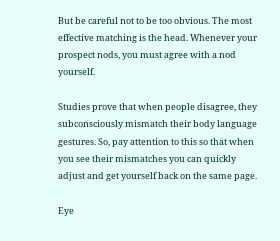But be careful not to be too obvious. The most effective matching is the head. Whenever your prospect nods, you must agree with a nod yourself.

Studies prove that when people disagree, they subconsciously mismatch their body language gestures. So, pay attention to this so that when you see their mismatches you can quickly adjust and get yourself back on the same page.

Eye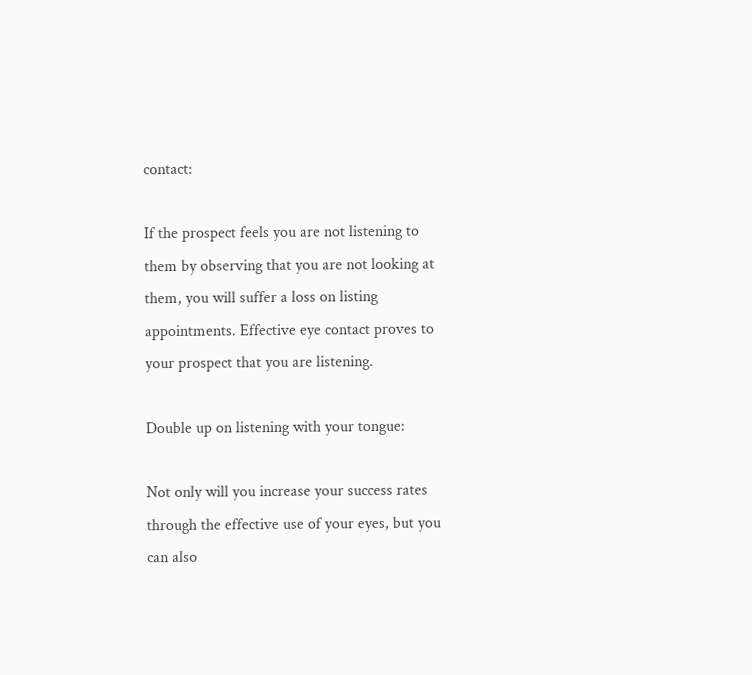contact:

If the prospect feels you are not listening to them by observing that you are not looking at them, you will suffer a loss on listing appointments. Effective eye contact proves to your prospect that you are listening.

Double up on listening with your tongue:

Not only will you increase your success rates through the effective use of your eyes, but you can also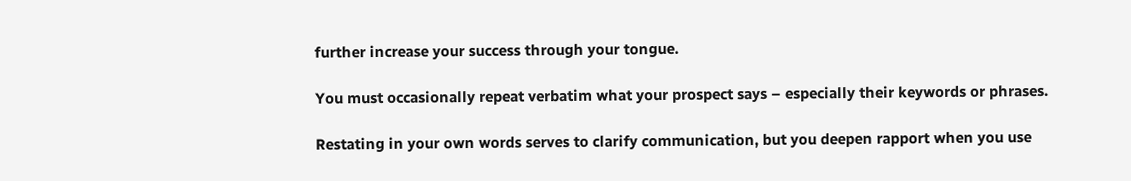further increase your success through your tongue.

You must occasionally repeat verbatim what your prospect says – especially their keywords or phrases.

Restating in your own words serves to clarify communication, but you deepen rapport when you use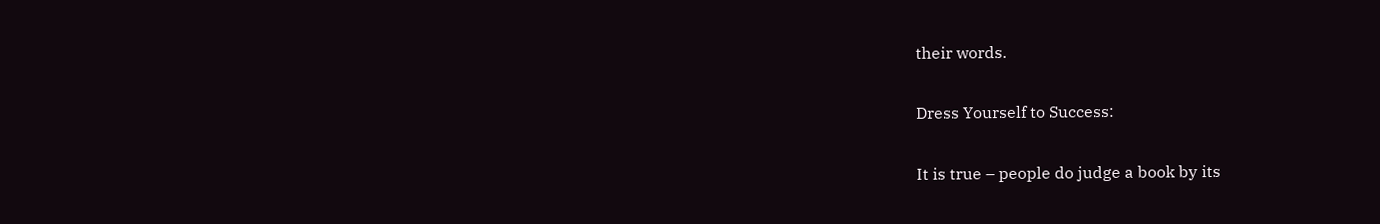their words.

Dress Yourself to Success:

It is true – people do judge a book by its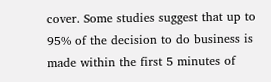cover. Some studies suggest that up to 95% of the decision to do business is made within the first 5 minutes of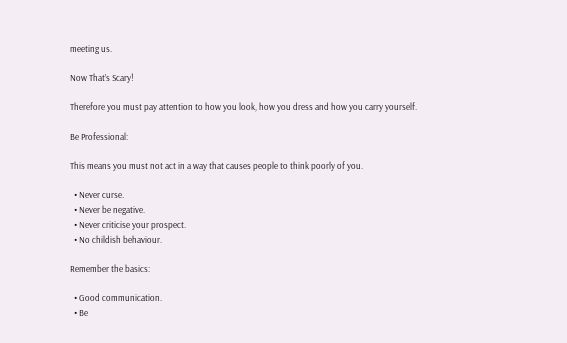meeting us.

Now That’s Scary!

Therefore you must pay attention to how you look, how you dress and how you carry yourself.

Be Professional:

This means you must not act in a way that causes people to think poorly of you.

  • Never curse.
  • Never be negative.
  • Never criticise your prospect.
  • No childish behaviour.

Remember the basics:

  • Good communication.
  • Be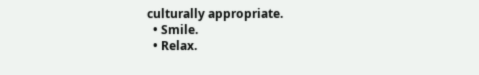culturally appropriate.
  • Smile.
  • Relax.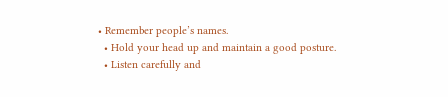• Remember people’s names.
  • Hold your head up and maintain a good posture.
  • Listen carefully and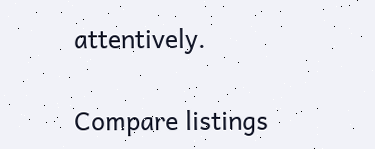attentively.

Compare listings